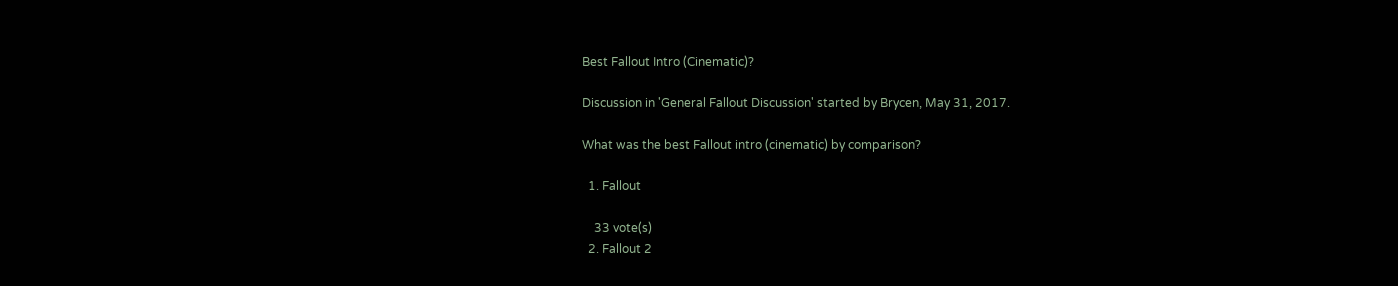Best Fallout Intro (Cinematic)?

Discussion in 'General Fallout Discussion' started by Brycen, May 31, 2017.

What was the best Fallout intro (cinematic) by comparison?

  1. Fallout

    33 vote(s)
  2. Fallout 2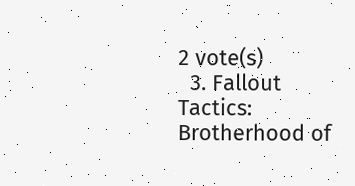2 vote(s)
  3. Fallout Tactics: Brotherhood of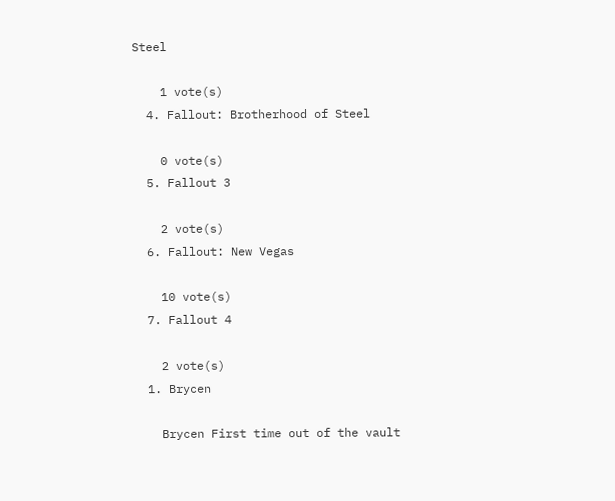Steel

    1 vote(s)
  4. Fallout: Brotherhood of Steel

    0 vote(s)
  5. Fallout 3

    2 vote(s)
  6. Fallout: New Vegas

    10 vote(s)
  7. Fallout 4

    2 vote(s)
  1. Brycen

    Brycen First time out of the vault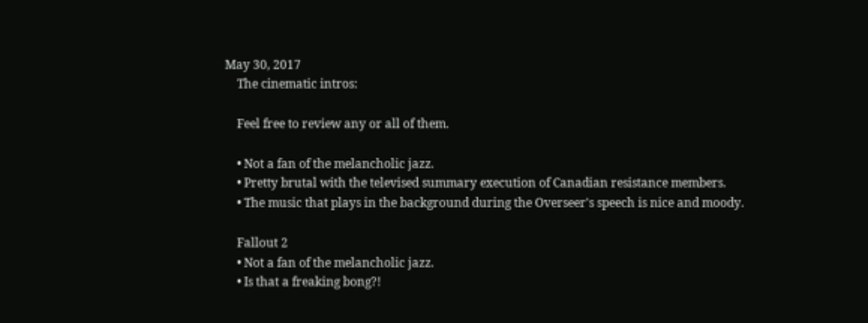May 30, 2017
    The cinematic intros:

    Feel free to review any or all of them.

    • Not a fan of the melancholic jazz.
    • Pretty brutal with the televised summary execution of Canadian resistance members.
    • The music that plays in the background during the Overseer's speech is nice and moody.

    Fallout 2
    • Not a fan of the melancholic jazz.
    • Is that a freaking bong?!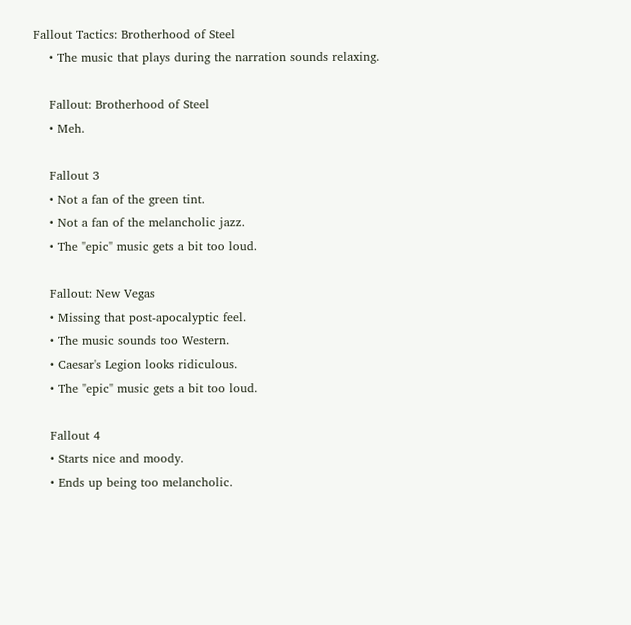Fallout Tactics: Brotherhood of Steel
    • The music that plays during the narration sounds relaxing.

    Fallout: Brotherhood of Steel
    • Meh.

    Fallout 3
    • Not a fan of the green tint.
    • Not a fan of the melancholic jazz.
    • The "epic" music gets a bit too loud.

    Fallout: New Vegas
    • Missing that post-apocalyptic feel.
    • The music sounds too Western.
    • Caesar's Legion looks ridiculous.
    • The "epic" music gets a bit too loud.

    Fallout 4
    • Starts nice and moody.
    • Ends up being too melancholic.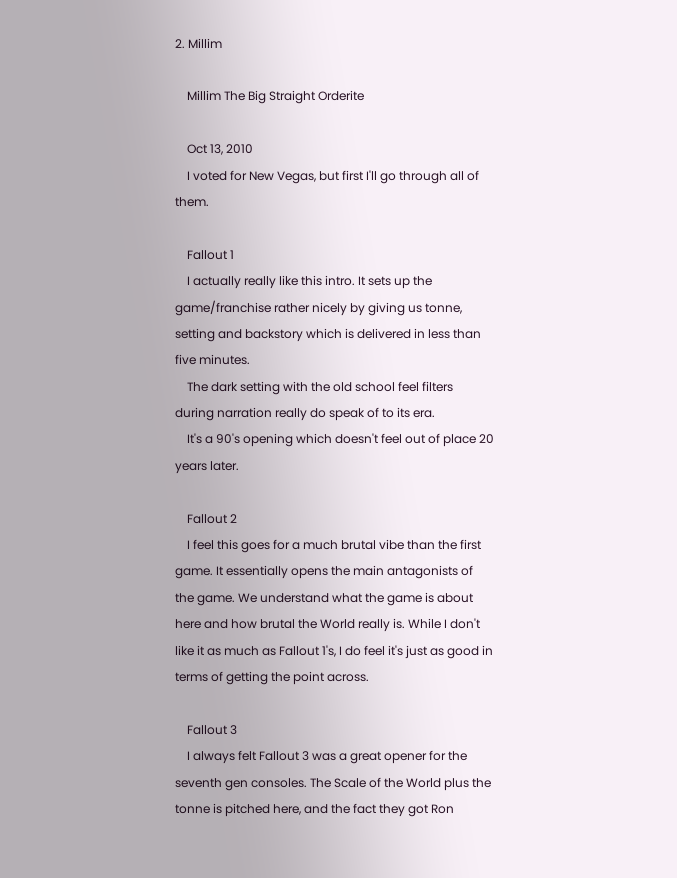2. Millim

    Millim The Big Straight Orderite

    Oct 13, 2010
    I voted for New Vegas, but first I'll go through all of them.

    Fallout 1
    I actually really like this intro. It sets up the game/franchise rather nicely by giving us tonne, setting and backstory which is delivered in less than five minutes.
    The dark setting with the old school feel filters during narration really do speak of to its era.
    It's a 90's opening which doesn't feel out of place 20 years later.

    Fallout 2
    I feel this goes for a much brutal vibe than the first game. It essentially opens the main antagonists of the game. We understand what the game is about here and how brutal the World really is. While I don't like it as much as Fallout 1's, I do feel it's just as good in terms of getting the point across.

    Fallout 3
    I always felt Fallout 3 was a great opener for the seventh gen consoles. The Scale of the World plus the tonne is pitched here, and the fact they got Ron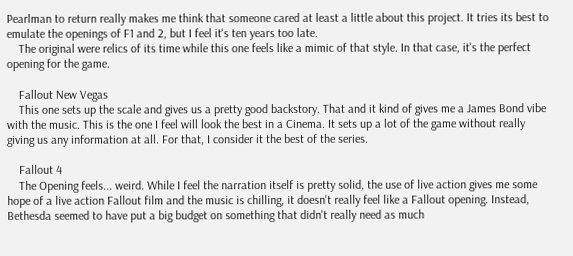Pearlman to return really makes me think that someone cared at least a little about this project. It tries its best to emulate the openings of F1 and 2, but I feel it's ten years too late.
    The original were relics of its time while this one feels like a mimic of that style. In that case, it's the perfect opening for the game.

    Fallout New Vegas
    This one sets up the scale and gives us a pretty good backstory. That and it kind of gives me a James Bond vibe with the music. This is the one I feel will look the best in a Cinema. It sets up a lot of the game without really giving us any information at all. For that, I consider it the best of the series.

    Fallout 4
    The Opening feels... weird. While I feel the narration itself is pretty solid, the use of live action gives me some hope of a live action Fallout film and the music is chilling, it doesn't really feel like a Fallout opening. Instead, Bethesda seemed to have put a big budget on something that didn't really need as much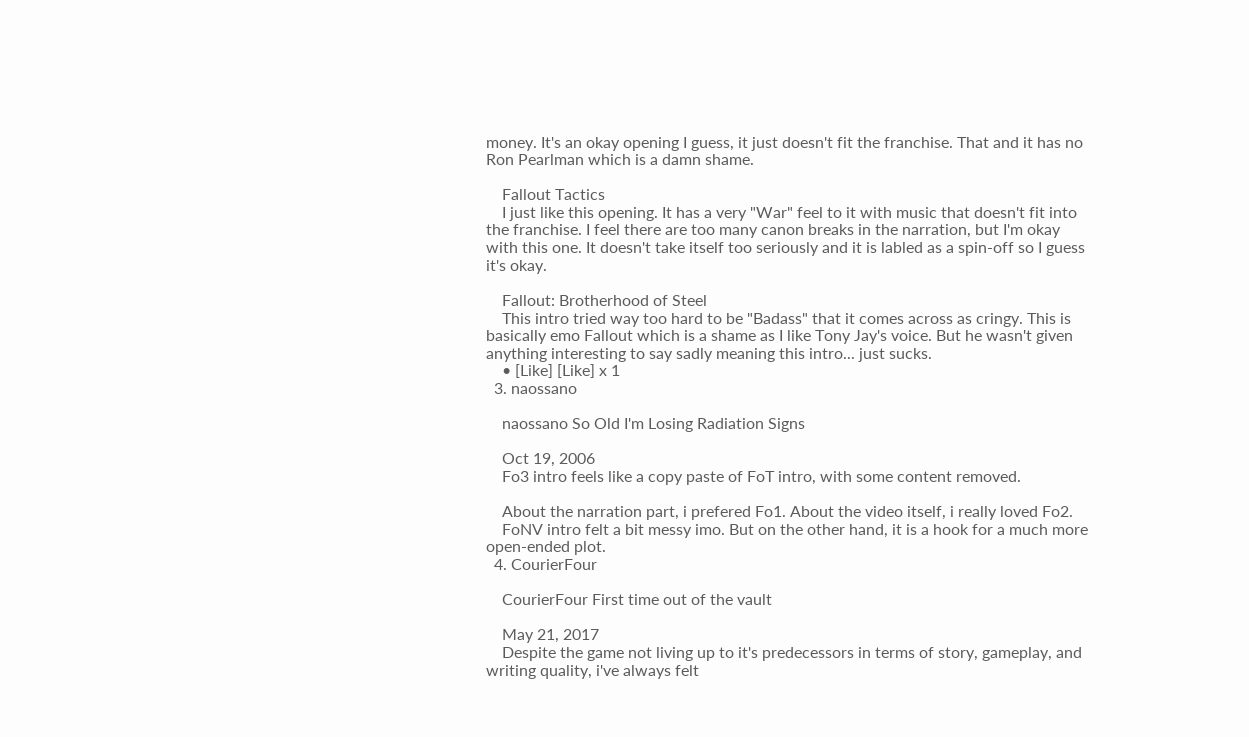money. It's an okay opening I guess, it just doesn't fit the franchise. That and it has no Ron Pearlman which is a damn shame.

    Fallout Tactics
    I just like this opening. It has a very "War" feel to it with music that doesn't fit into the franchise. I feel there are too many canon breaks in the narration, but I'm okay with this one. It doesn't take itself too seriously and it is labled as a spin-off so I guess it's okay.

    Fallout: Brotherhood of Steel
    This intro tried way too hard to be "Badass" that it comes across as cringy. This is basically emo Fallout which is a shame as I like Tony Jay's voice. But he wasn't given anything interesting to say sadly meaning this intro... just sucks.
    • [Like] [Like] x 1
  3. naossano

    naossano So Old I'm Losing Radiation Signs

    Oct 19, 2006
    Fo3 intro feels like a copy paste of FoT intro, with some content removed.

    About the narration part, i prefered Fo1. About the video itself, i really loved Fo2.
    FoNV intro felt a bit messy imo. But on the other hand, it is a hook for a much more open-ended plot.
  4. CourierFour

    CourierFour First time out of the vault

    May 21, 2017
    Despite the game not living up to it's predecessors in terms of story, gameplay, and writing quality, i've always felt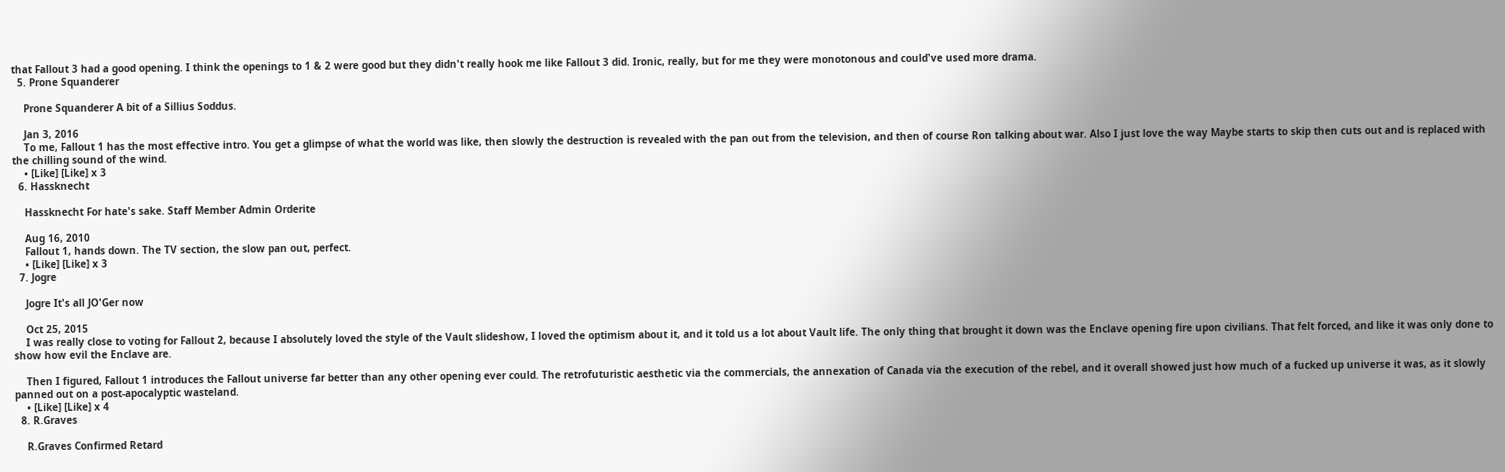that Fallout 3 had a good opening. I think the openings to 1 & 2 were good but they didn't really hook me like Fallout 3 did. Ironic, really, but for me they were monotonous and could've used more drama.
  5. Prone Squanderer

    Prone Squanderer A bit of a Sillius Soddus.

    Jan 3, 2016
    To me, Fallout 1 has the most effective intro. You get a glimpse of what the world was like, then slowly the destruction is revealed with the pan out from the television, and then of course Ron talking about war. Also I just love the way Maybe starts to skip then cuts out and is replaced with the chilling sound of the wind.
    • [Like] [Like] x 3
  6. Hassknecht

    Hassknecht For hate's sake. Staff Member Admin Orderite

    Aug 16, 2010
    Fallout 1, hands down. The TV section, the slow pan out, perfect.
    • [Like] [Like] x 3
  7. Jogre

    Jogre It's all JO'Ger now

    Oct 25, 2015
    I was really close to voting for Fallout 2, because I absolutely loved the style of the Vault slideshow, I loved the optimism about it, and it told us a lot about Vault life. The only thing that brought it down was the Enclave opening fire upon civilians. That felt forced, and like it was only done to show how evil the Enclave are.

    Then I figured, Fallout 1 introduces the Fallout universe far better than any other opening ever could. The retrofuturistic aesthetic via the commercials, the annexation of Canada via the execution of the rebel, and it overall showed just how much of a fucked up universe it was, as it slowly panned out on a post-apocalyptic wasteland.
    • [Like] [Like] x 4
  8. R.Graves

    R.Graves Confirmed Retard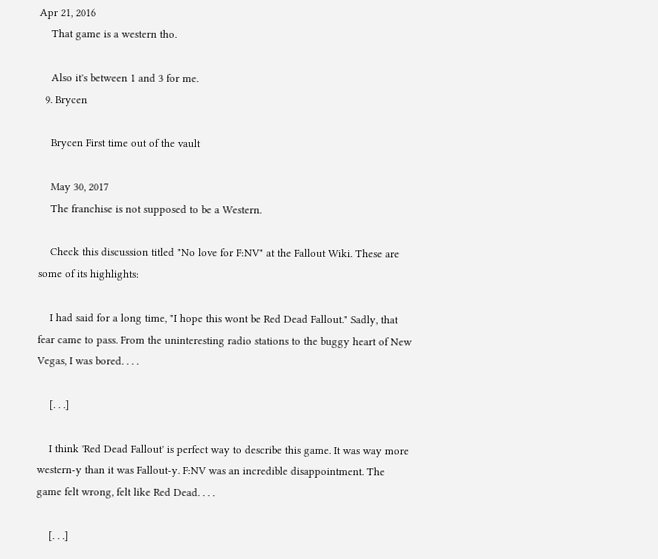Apr 21, 2016
    That game is a western tho.

    Also it's between 1 and 3 for me.
  9. Brycen

    Brycen First time out of the vault

    May 30, 2017
    The franchise is not supposed to be a Western.

    Check this discussion titled "No love for F:NV" at the Fallout Wiki. These are some of its highlights:

    I had said for a long time, "I hope this wont be Red Dead Fallout." Sadly, that fear came to pass. From the uninteresting radio stations to the buggy heart of New Vegas, I was bored. . . .

    [. . .]

    I think 'Red Dead Fallout' is perfect way to describe this game. It was way more western-y than it was Fallout-y. F:NV was an incredible disappointment. The game felt wrong, felt like Red Dead. . . .

    [. . .]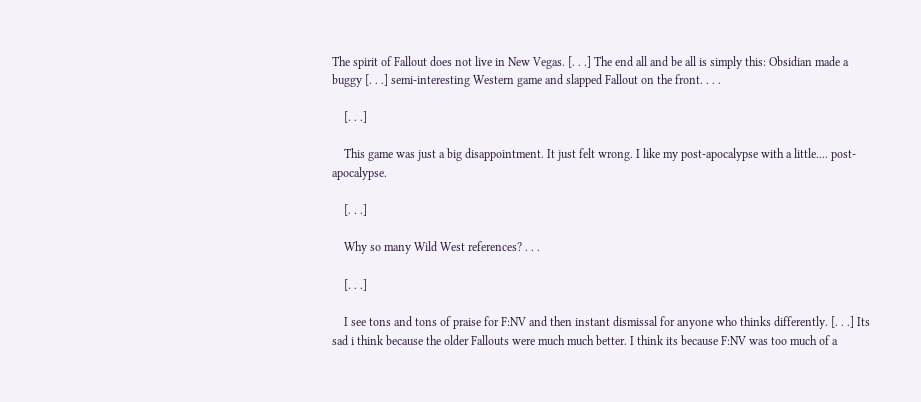The spirit of Fallout does not live in New Vegas. [. . .] The end all and be all is simply this: Obsidian made a buggy [. . .] semi-interesting Western game and slapped Fallout on the front. . . .

    [. . .]

    This game was just a big disappointment. It just felt wrong. I like my post-apocalypse with a little.... post-apocalypse.

    [. . .]

    Why so many Wild West references? . . .

    [. . .]

    I see tons and tons of praise for F:NV and then instant dismissal for anyone who thinks differently. [. . .] Its sad i think because the older Fallouts were much much better. I think its because F:NV was too much of a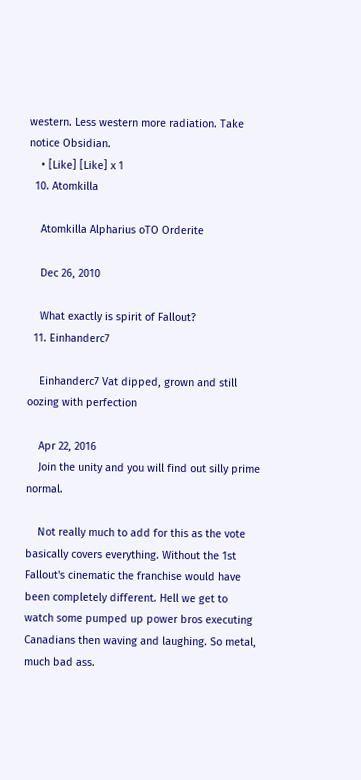western. Less western more radiation. Take notice Obsidian.
    • [Like] [Like] x 1
  10. Atomkilla

    Atomkilla Alpharius oTO Orderite

    Dec 26, 2010

    What exactly is spirit of Fallout?
  11. Einhanderc7

    Einhanderc7 Vat dipped, grown and still oozing with perfection

    Apr 22, 2016
    Join the unity and you will find out silly prime normal.

    Not really much to add for this as the vote basically covers everything. Without the 1st Fallout's cinematic the franchise would have been completely different. Hell we get to watch some pumped up power bros executing Canadians then waving and laughing. So metal, much bad ass.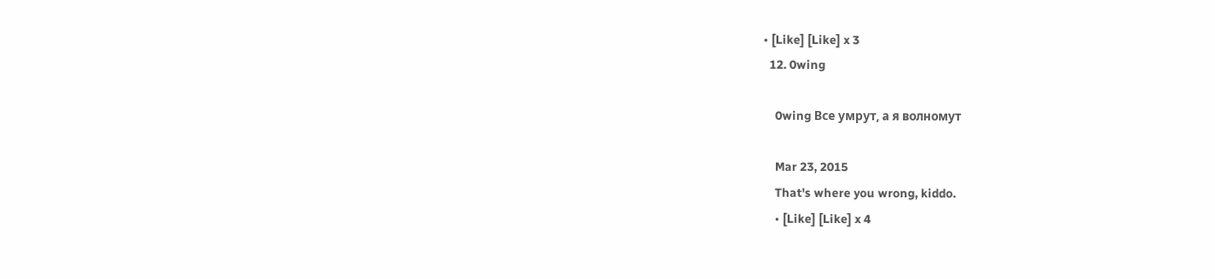• [Like] [Like] x 3
  12. 0wing

    0wing Все умрут, а я волномут

    Mar 23, 2015
    That's where you wrong, kiddo.
    • [Like] [Like] x 4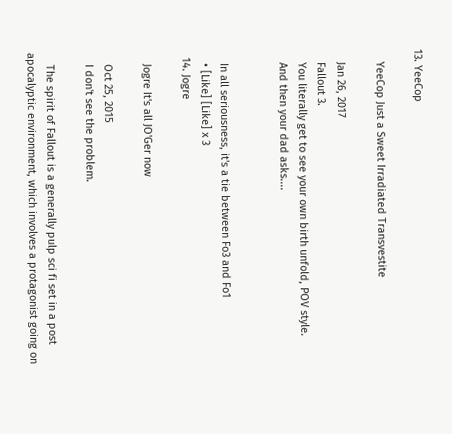13. YeeCop

    YeeCop Just a Sweet Irradiated Transvestite

    Jan 26, 2017
    Fallout 3.
    You literally get to see your own birth unfold, POV style.
    And then your dad asks....


    In all seriousness, it's a tie between Fo3 and Fo1
    • [Like] [Like] x 3
  14. Jogre

    Jogre It's all JO'Ger now

    Oct 25, 2015
    I don't see the problem.

    The spirit of Fallout is a generally pulp sci fi set in a post apocalyptic environment, which involves a protagonist going on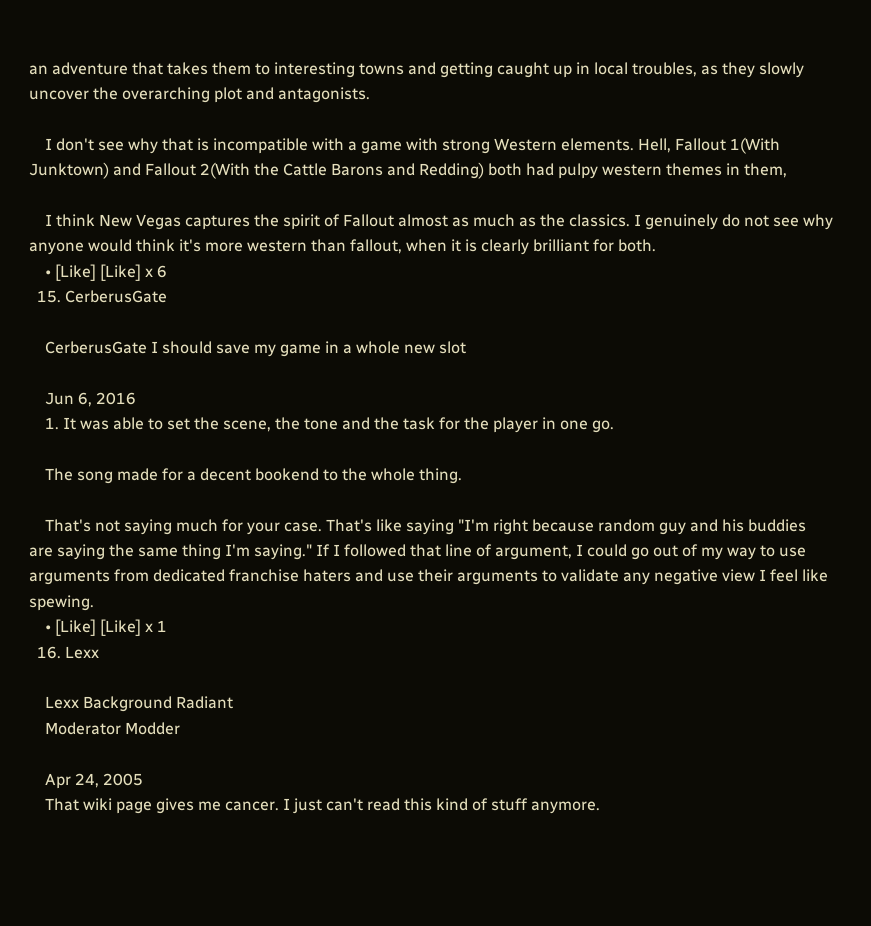an adventure that takes them to interesting towns and getting caught up in local troubles, as they slowly uncover the overarching plot and antagonists.

    I don't see why that is incompatible with a game with strong Western elements. Hell, Fallout 1(With Junktown) and Fallout 2(With the Cattle Barons and Redding) both had pulpy western themes in them,

    I think New Vegas captures the spirit of Fallout almost as much as the classics. I genuinely do not see why anyone would think it's more western than fallout, when it is clearly brilliant for both.
    • [Like] [Like] x 6
  15. CerberusGate

    CerberusGate I should save my game in a whole new slot

    Jun 6, 2016
    1. It was able to set the scene, the tone and the task for the player in one go.

    The song made for a decent bookend to the whole thing.

    That's not saying much for your case. That's like saying "I'm right because random guy and his buddies are saying the same thing I'm saying." If I followed that line of argument, I could go out of my way to use arguments from dedicated franchise haters and use their arguments to validate any negative view I feel like spewing.
    • [Like] [Like] x 1
  16. Lexx

    Lexx Background Radiant
    Moderator Modder

    Apr 24, 2005
    That wiki page gives me cancer. I just can't read this kind of stuff anymore.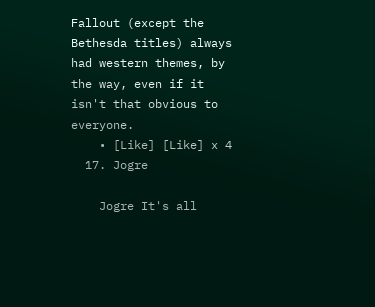Fallout (except the Bethesda titles) always had western themes, by the way, even if it isn't that obvious to everyone.
    • [Like] [Like] x 4
  17. Jogre

    Jogre It's all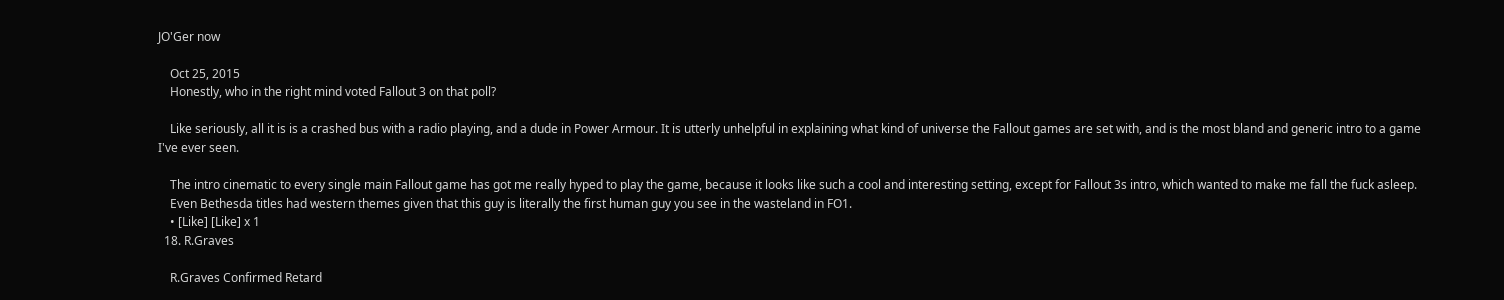JO'Ger now

    Oct 25, 2015
    Honestly, who in the right mind voted Fallout 3 on that poll?

    Like seriously, all it is is a crashed bus with a radio playing, and a dude in Power Armour. It is utterly unhelpful in explaining what kind of universe the Fallout games are set with, and is the most bland and generic intro to a game I've ever seen.

    The intro cinematic to every single main Fallout game has got me really hyped to play the game, because it looks like such a cool and interesting setting, except for Fallout 3s intro, which wanted to make me fall the fuck asleep.
    Even Bethesda titles had western themes given that this guy is literally the first human guy you see in the wasteland in FO1.
    • [Like] [Like] x 1
  18. R.Graves

    R.Graves Confirmed Retard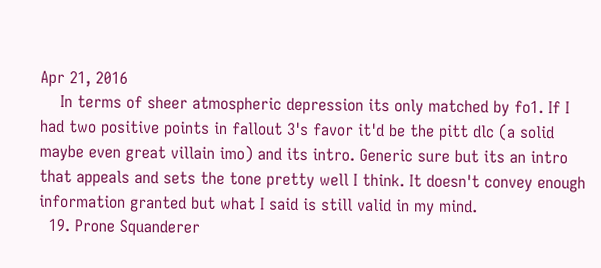Apr 21, 2016
    In terms of sheer atmospheric depression its only matched by fo1. If I had two positive points in fallout 3's favor it'd be the pitt dlc (a solid maybe even great villain imo) and its intro. Generic sure but its an intro that appeals and sets the tone pretty well I think. It doesn't convey enough information granted but what I said is still valid in my mind.
  19. Prone Squanderer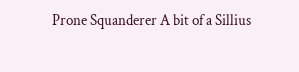Prone Squanderer A bit of a Sillius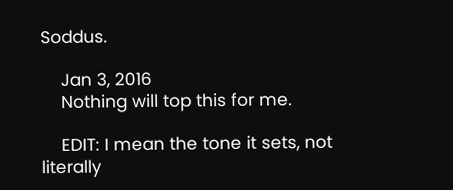Soddus.

    Jan 3, 2016
    Nothing will top this for me.

    EDIT: I mean the tone it sets, not literally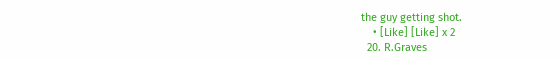the guy getting shot.
    • [Like] [Like] x 2
  20. R.Graves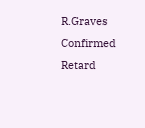R.Graves Confirmed Retard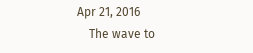Apr 21, 2016
    The wave to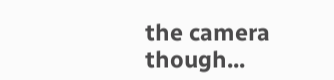the camera though...